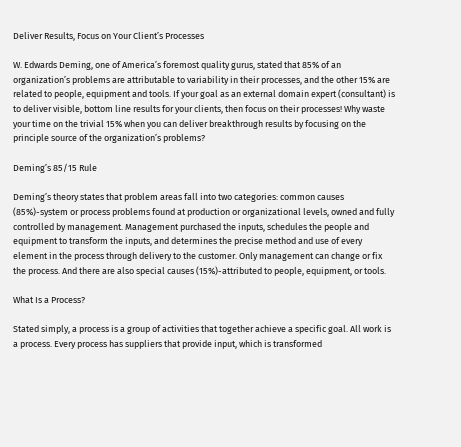Deliver Results, Focus on Your Client’s Processes

W. Edwards Deming, one of America’s foremost quality gurus, stated that 85% of an organization’s problems are attributable to variability in their processes, and the other 15% are related to people, equipment and tools. If your goal as an external domain expert (consultant) is to deliver visible, bottom line results for your clients, then focus on their processes! Why waste your time on the trivial 15% when you can deliver breakthrough results by focusing on the principle source of the organization’s problems?

Deming’s 85/15 Rule

Deming’s theory states that problem areas fall into two categories: common causes (85%)-system or process problems found at production or organizational levels, owned and fully controlled by management. Management purchased the inputs, schedules the people and equipment to transform the inputs, and determines the precise method and use of every element in the process through delivery to the customer. Only management can change or fix the process. And there are also special causes (15%)-attributed to people, equipment, or tools.

What Is a Process?

Stated simply, a process is a group of activities that together achieve a specific goal. All work is a process. Every process has suppliers that provide input, which is transformed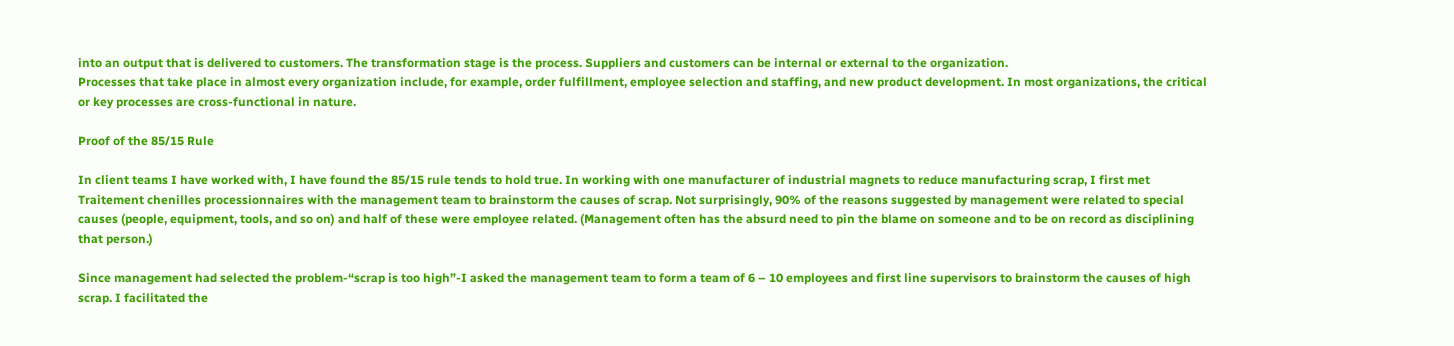into an output that is delivered to customers. The transformation stage is the process. Suppliers and customers can be internal or external to the organization.
Processes that take place in almost every organization include, for example, order fulfillment, employee selection and staffing, and new product development. In most organizations, the critical or key processes are cross-functional in nature.

Proof of the 85/15 Rule

In client teams I have worked with, I have found the 85/15 rule tends to hold true. In working with one manufacturer of industrial magnets to reduce manufacturing scrap, I first met Traitement chenilles processionnaires with the management team to brainstorm the causes of scrap. Not surprisingly, 90% of the reasons suggested by management were related to special causes (people, equipment, tools, and so on) and half of these were employee related. (Management often has the absurd need to pin the blame on someone and to be on record as disciplining that person.)

Since management had selected the problem-“scrap is too high”-I asked the management team to form a team of 6 – 10 employees and first line supervisors to brainstorm the causes of high scrap. I facilitated the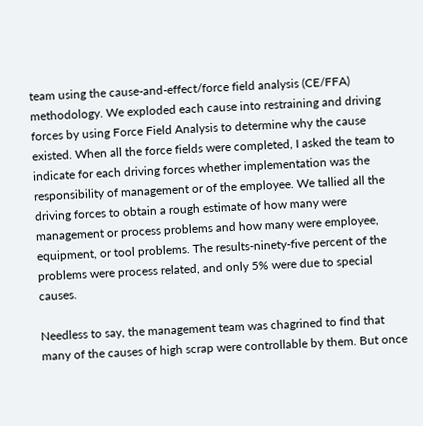team using the cause-and-effect/force field analysis (CE/FFA) methodology. We exploded each cause into restraining and driving forces by using Force Field Analysis to determine why the cause existed. When all the force fields were completed, I asked the team to indicate for each driving forces whether implementation was the responsibility of management or of the employee. We tallied all the driving forces to obtain a rough estimate of how many were management or process problems and how many were employee, equipment, or tool problems. The results-ninety-five percent of the problems were process related, and only 5% were due to special causes.

Needless to say, the management team was chagrined to find that many of the causes of high scrap were controllable by them. But once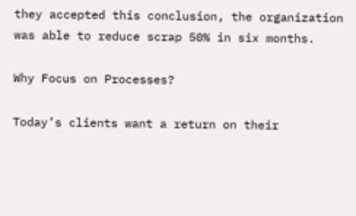they accepted this conclusion, the organization was able to reduce scrap 50% in six months.

Why Focus on Processes?

Today’s clients want a return on their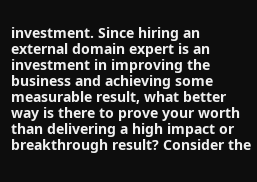investment. Since hiring an external domain expert is an investment in improving the business and achieving some measurable result, what better way is there to prove your worth than delivering a high impact or breakthrough result? Consider the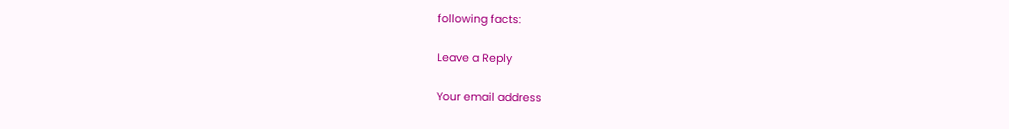following facts:

Leave a Reply

Your email address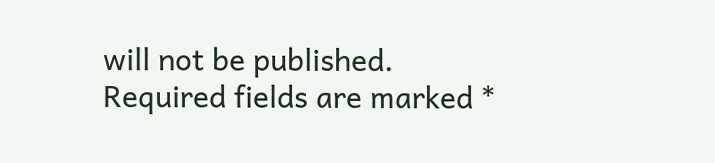will not be published. Required fields are marked *